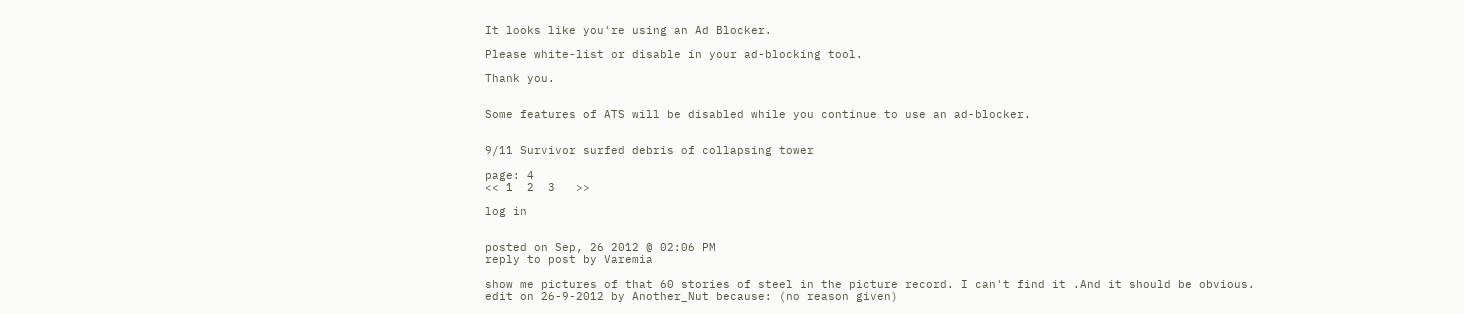It looks like you're using an Ad Blocker.

Please white-list or disable in your ad-blocking tool.

Thank you.


Some features of ATS will be disabled while you continue to use an ad-blocker.


9/11 Survivor surfed debris of collapsing tower

page: 4
<< 1  2  3   >>

log in


posted on Sep, 26 2012 @ 02:06 PM
reply to post by Varemia

show me pictures of that 60 stories of steel in the picture record. I can't find it .And it should be obvious.
edit on 26-9-2012 by Another_Nut because: (no reason given)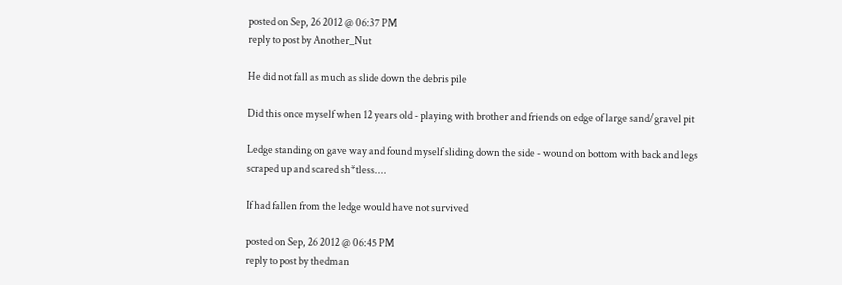posted on Sep, 26 2012 @ 06:37 PM
reply to post by Another_Nut

He did not fall as much as slide down the debris pile

Did this once myself when 12 years old - playing with brother and friends on edge of large sand/gravel pit

Ledge standing on gave way and found myself sliding down the side - wound on bottom with back and legs
scraped up and scared sh*tless....

If had fallen from the ledge would have not survived

posted on Sep, 26 2012 @ 06:45 PM
reply to post by thedman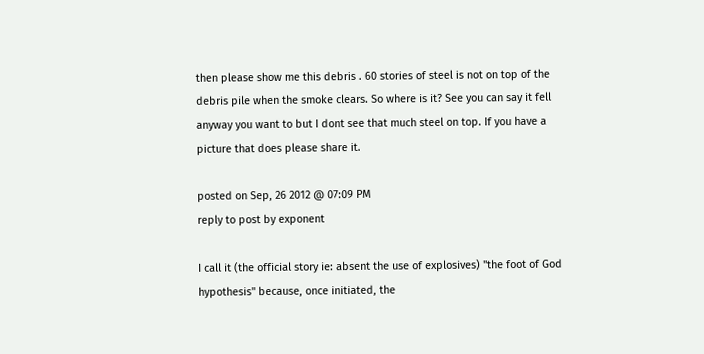then please show me this debris . 60 stories of steel is not on top of the debris pile when the smoke clears. So where is it? See you can say it fell anyway you want to but I dont see that much steel on top. If you have a picture that does please share it.

posted on Sep, 26 2012 @ 07:09 PM
reply to post by exponent

I call it (the official story ie: absent the use of explosives) "the foot of God hypothesis" because, once initiated, the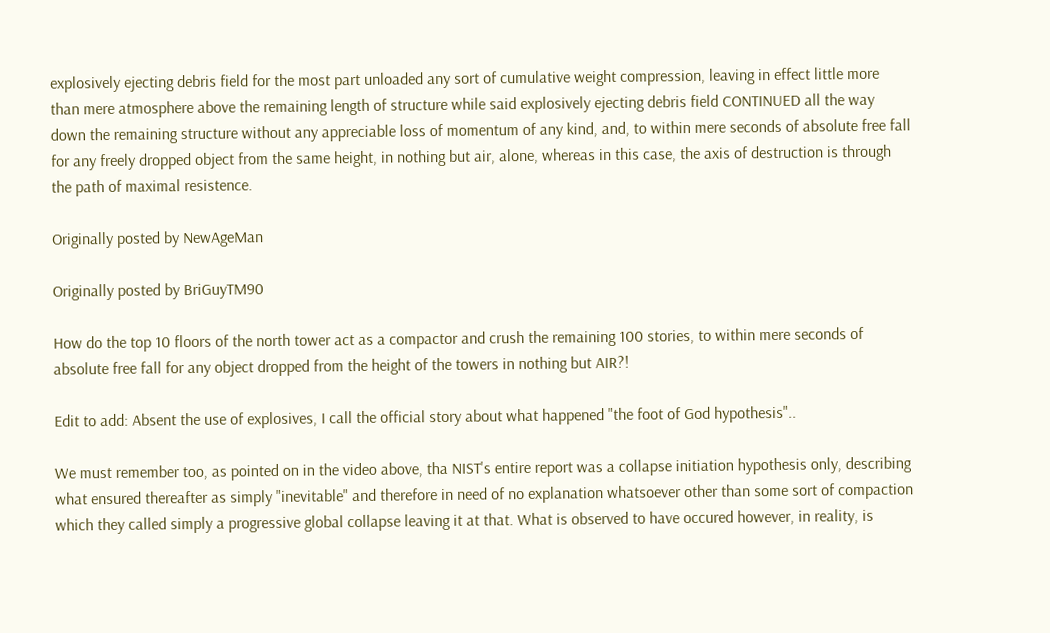explosively ejecting debris field for the most part unloaded any sort of cumulative weight compression, leaving in effect little more than mere atmosphere above the remaining length of structure while said explosively ejecting debris field CONTINUED all the way down the remaining structure without any appreciable loss of momentum of any kind, and, to within mere seconds of absolute free fall for any freely dropped object from the same height, in nothing but air, alone, whereas in this case, the axis of destruction is through the path of maximal resistence.

Originally posted by NewAgeMan

Originally posted by BriGuyTM90

How do the top 10 floors of the north tower act as a compactor and crush the remaining 100 stories, to within mere seconds of absolute free fall for any object dropped from the height of the towers in nothing but AIR?!

Edit to add: Absent the use of explosives, I call the official story about what happened "the foot of God hypothesis"..

We must remember too, as pointed on in the video above, tha NIST's entire report was a collapse initiation hypothesis only, describing what ensured thereafter as simply "inevitable" and therefore in need of no explanation whatsoever other than some sort of compaction which they called simply a progressive global collapse leaving it at that. What is observed to have occured however, in reality, is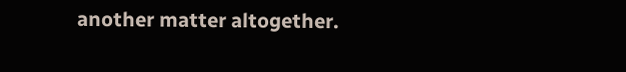another matter altogether.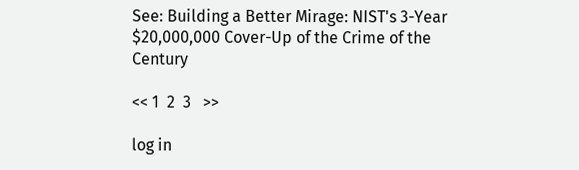See: Building a Better Mirage: NIST's 3-Year $20,000,000 Cover-Up of the Crime of the Century

<< 1  2  3   >>

log in